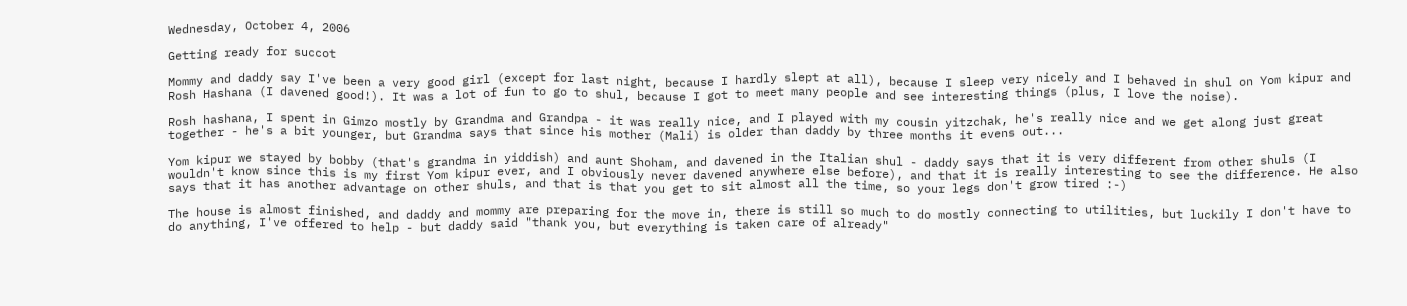Wednesday, October 4, 2006

Getting ready for succot

Mommy and daddy say I've been a very good girl (except for last night, because I hardly slept at all), because I sleep very nicely and I behaved in shul on Yom kipur and Rosh Hashana (I davened good!). It was a lot of fun to go to shul, because I got to meet many people and see interesting things (plus, I love the noise).

Rosh hashana, I spent in Gimzo mostly by Grandma and Grandpa - it was really nice, and I played with my cousin yitzchak, he's really nice and we get along just great together - he's a bit younger, but Grandma says that since his mother (Mali) is older than daddy by three months it evens out...

Yom kipur we stayed by bobby (that's grandma in yiddish) and aunt Shoham, and davened in the Italian shul - daddy says that it is very different from other shuls (I wouldn't know since this is my first Yom kipur ever, and I obviously never davened anywhere else before), and that it is really interesting to see the difference. He also says that it has another advantage on other shuls, and that is that you get to sit almost all the time, so your legs don't grow tired :-)

The house is almost finished, and daddy and mommy are preparing for the move in, there is still so much to do mostly connecting to utilities, but luckily I don't have to do anything, I've offered to help - but daddy said "thank you, but everything is taken care of already"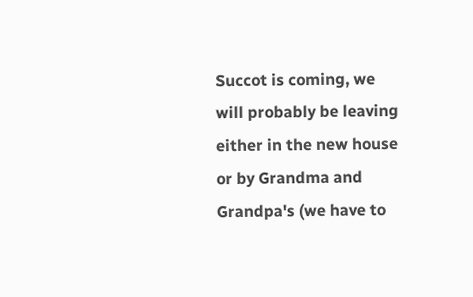Succot is coming, we will probably be leaving either in the new house or by Grandma and Grandpa's (we have to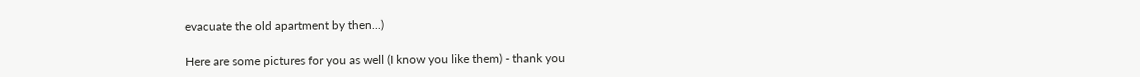evacuate the old apartment by then...)

Here are some pictures for you as well (I know you like them) - thank you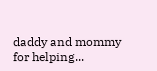daddy and mommy for helping...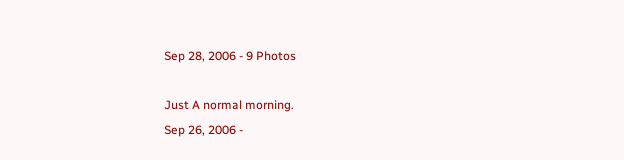Sep 28, 2006 - 9 Photos

Just A normal morning.
Sep 26, 2006 -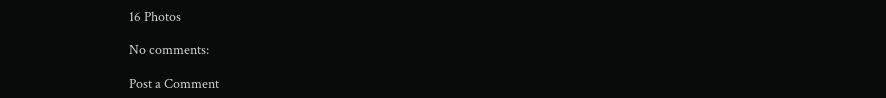16 Photos

No comments:

Post a Comment